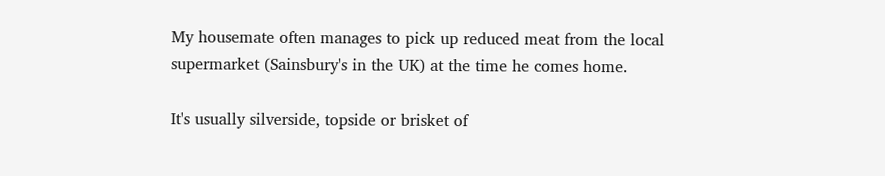My housemate often manages to pick up reduced meat from the local supermarket (Sainsbury's in the UK) at the time he comes home.

It's usually silverside, topside or brisket of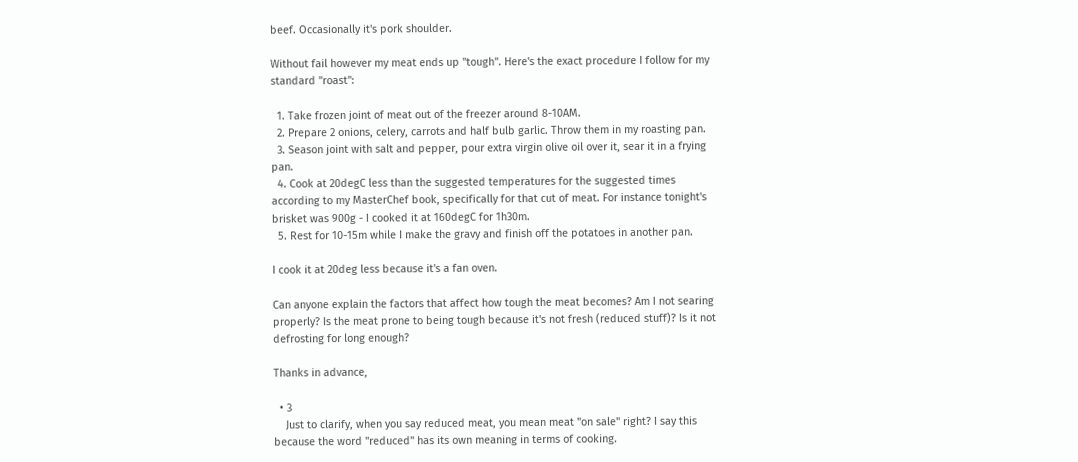beef. Occasionally it's pork shoulder.

Without fail however my meat ends up "tough". Here's the exact procedure I follow for my standard "roast":

  1. Take frozen joint of meat out of the freezer around 8-10AM.
  2. Prepare 2 onions, celery, carrots and half bulb garlic. Throw them in my roasting pan.
  3. Season joint with salt and pepper, pour extra virgin olive oil over it, sear it in a frying pan.
  4. Cook at 20degC less than the suggested temperatures for the suggested times according to my MasterChef book, specifically for that cut of meat. For instance tonight's brisket was 900g - I cooked it at 160degC for 1h30m.
  5. Rest for 10-15m while I make the gravy and finish off the potatoes in another pan.

I cook it at 20deg less because it's a fan oven.

Can anyone explain the factors that affect how tough the meat becomes? Am I not searing properly? Is the meat prone to being tough because it's not fresh (reduced stuff)? Is it not defrosting for long enough?

Thanks in advance,

  • 3
    Just to clarify, when you say reduced meat, you mean meat "on sale" right? I say this because the word "reduced" has its own meaning in terms of cooking.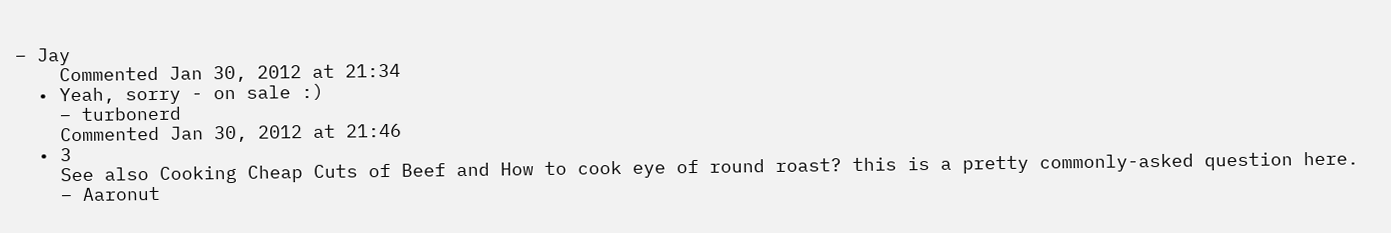– Jay
    Commented Jan 30, 2012 at 21:34
  • Yeah, sorry - on sale :)
    – turbonerd
    Commented Jan 30, 2012 at 21:46
  • 3
    See also Cooking Cheap Cuts of Beef and How to cook eye of round roast? this is a pretty commonly-asked question here.
    – Aaronut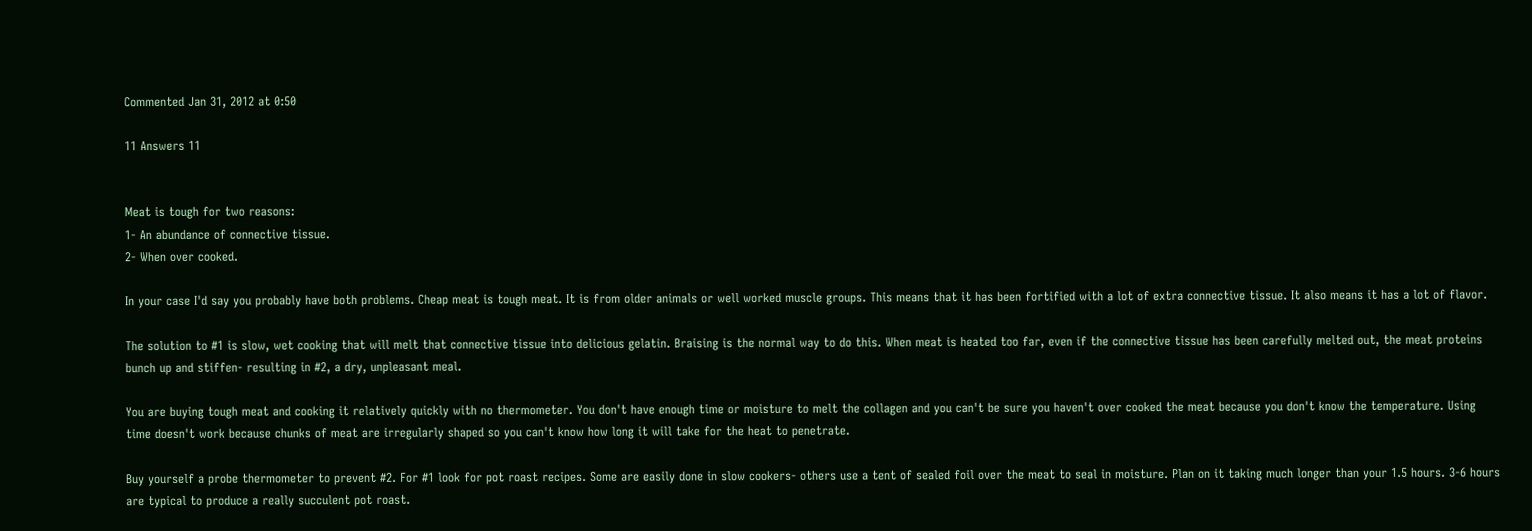Commented Jan 31, 2012 at 0:50

11 Answers 11


Meat is tough for two reasons:
1- An abundance of connective tissue.
2- When over cooked.

In your case I'd say you probably have both problems. Cheap meat is tough meat. It is from older animals or well worked muscle groups. This means that it has been fortified with a lot of extra connective tissue. It also means it has a lot of flavor.

The solution to #1 is slow, wet cooking that will melt that connective tissue into delicious gelatin. Braising is the normal way to do this. When meat is heated too far, even if the connective tissue has been carefully melted out, the meat proteins bunch up and stiffen- resulting in #2, a dry, unpleasant meal.

You are buying tough meat and cooking it relatively quickly with no thermometer. You don't have enough time or moisture to melt the collagen and you can't be sure you haven't over cooked the meat because you don't know the temperature. Using time doesn't work because chunks of meat are irregularly shaped so you can't know how long it will take for the heat to penetrate.

Buy yourself a probe thermometer to prevent #2. For #1 look for pot roast recipes. Some are easily done in slow cookers- others use a tent of sealed foil over the meat to seal in moisture. Plan on it taking much longer than your 1.5 hours. 3-6 hours are typical to produce a really succulent pot roast.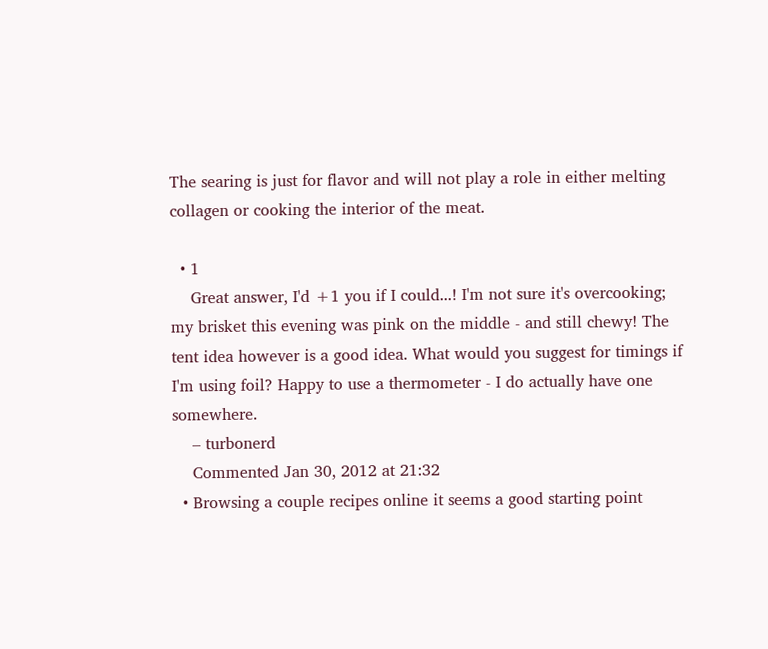The searing is just for flavor and will not play a role in either melting collagen or cooking the interior of the meat.

  • 1
    Great answer, I'd +1 you if I could...! I'm not sure it's overcooking; my brisket this evening was pink on the middle - and still chewy! The tent idea however is a good idea. What would you suggest for timings if I'm using foil? Happy to use a thermometer - I do actually have one somewhere.
    – turbonerd
    Commented Jan 30, 2012 at 21:32
  • Browsing a couple recipes online it seems a good starting point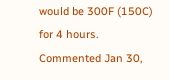would be 300F (150C) for 4 hours. Commented Jan 30,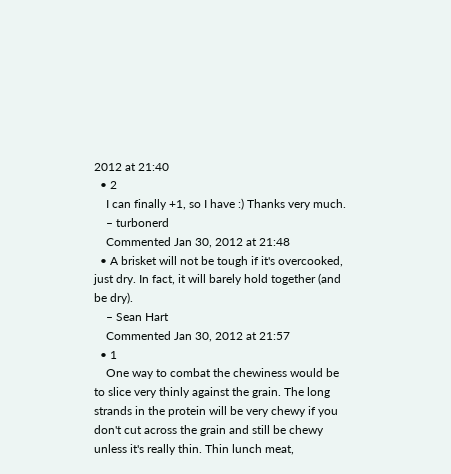2012 at 21:40
  • 2
    I can finally +1, so I have :) Thanks very much.
    – turbonerd
    Commented Jan 30, 2012 at 21:48
  • A brisket will not be tough if it's overcooked, just dry. In fact, it will barely hold together (and be dry).
    – Sean Hart
    Commented Jan 30, 2012 at 21:57
  • 1
    One way to combat the chewiness would be to slice very thinly against the grain. The long strands in the protein will be very chewy if you don't cut across the grain and still be chewy unless it's really thin. Thin lunch meat,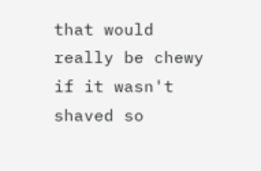that would really be chewy if it wasn't shaved so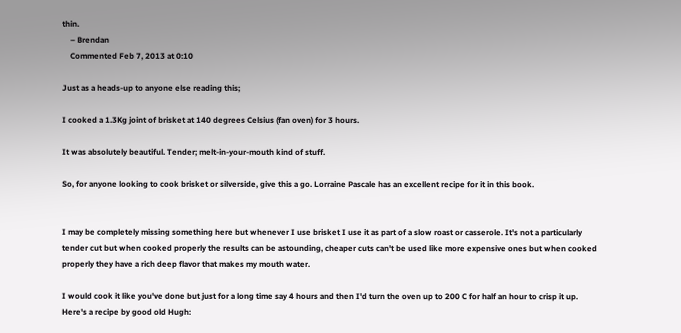thin.
    – Brendan
    Commented Feb 7, 2013 at 0:10

Just as a heads-up to anyone else reading this;

I cooked a 1.3Kg joint of brisket at 140 degrees Celsius (fan oven) for 3 hours.

It was absolutely beautiful. Tender; melt-in-your-mouth kind of stuff.

So, for anyone looking to cook brisket or silverside, give this a go. Lorraine Pascale has an excellent recipe for it in this book.


I may be completely missing something here but whenever I use brisket I use it as part of a slow roast or casserole. It's not a particularly tender cut but when cooked properly the results can be astounding, cheaper cuts can't be used like more expensive ones but when cooked properly they have a rich deep flavor that makes my mouth water.

I would cook it like you've done but just for a long time say 4 hours and then I'd turn the oven up to 200 C for half an hour to crisp it up. Here's a recipe by good old Hugh: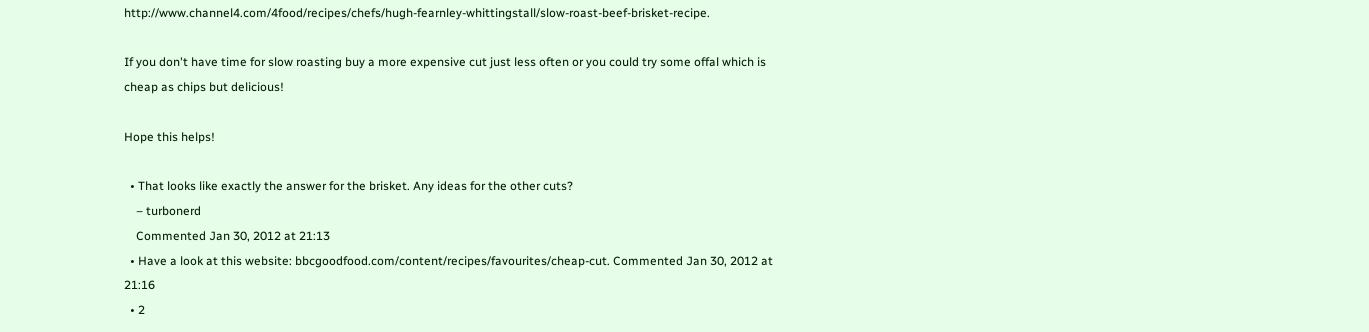http://www.channel4.com/4food/recipes/chefs/hugh-fearnley-whittingstall/slow-roast-beef-brisket-recipe.

If you don't have time for slow roasting buy a more expensive cut just less often or you could try some offal which is cheap as chips but delicious!

Hope this helps!

  • That looks like exactly the answer for the brisket. Any ideas for the other cuts?
    – turbonerd
    Commented Jan 30, 2012 at 21:13
  • Have a look at this website: bbcgoodfood.com/content/recipes/favourites/cheap-cut. Commented Jan 30, 2012 at 21:16
  • 2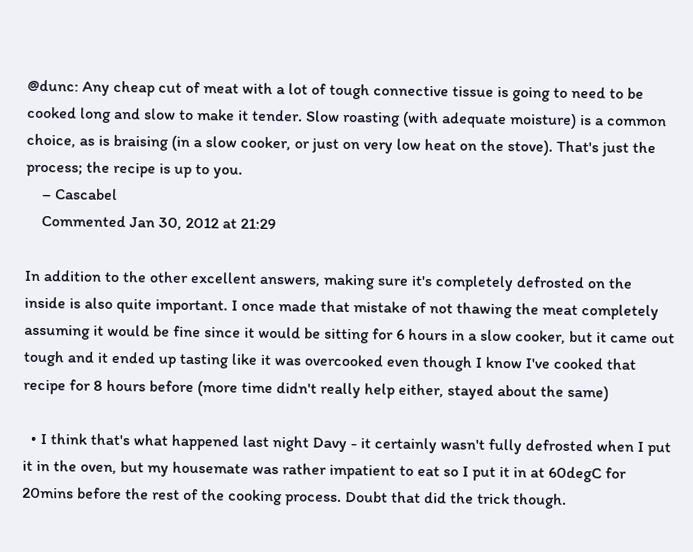@dunc: Any cheap cut of meat with a lot of tough connective tissue is going to need to be cooked long and slow to make it tender. Slow roasting (with adequate moisture) is a common choice, as is braising (in a slow cooker, or just on very low heat on the stove). That's just the process; the recipe is up to you.
    – Cascabel
    Commented Jan 30, 2012 at 21:29

In addition to the other excellent answers, making sure it's completely defrosted on the inside is also quite important. I once made that mistake of not thawing the meat completely assuming it would be fine since it would be sitting for 6 hours in a slow cooker, but it came out tough and it ended up tasting like it was overcooked even though I know I've cooked that recipe for 8 hours before (more time didn't really help either, stayed about the same)

  • I think that's what happened last night Davy - it certainly wasn't fully defrosted when I put it in the oven, but my housemate was rather impatient to eat so I put it in at 60degC for 20mins before the rest of the cooking process. Doubt that did the trick though.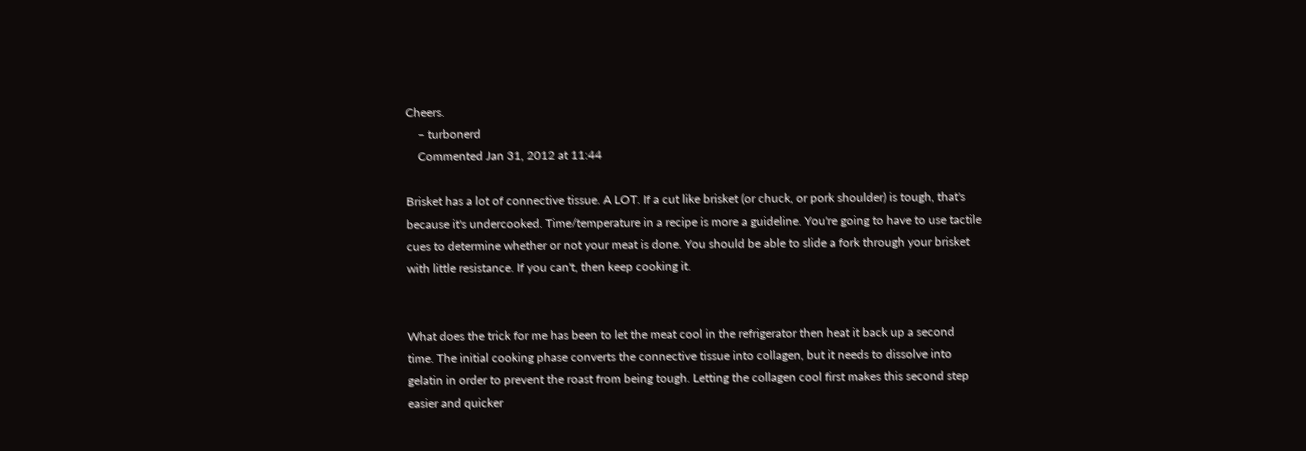Cheers.
    – turbonerd
    Commented Jan 31, 2012 at 11:44

Brisket has a lot of connective tissue. A LOT. If a cut like brisket (or chuck, or pork shoulder) is tough, that's because it's undercooked. Time/temperature in a recipe is more a guideline. You're going to have to use tactile cues to determine whether or not your meat is done. You should be able to slide a fork through your brisket with little resistance. If you can't, then keep cooking it.


What does the trick for me has been to let the meat cool in the refrigerator then heat it back up a second time. The initial cooking phase converts the connective tissue into collagen, but it needs to dissolve into gelatin in order to prevent the roast from being tough. Letting the collagen cool first makes this second step easier and quicker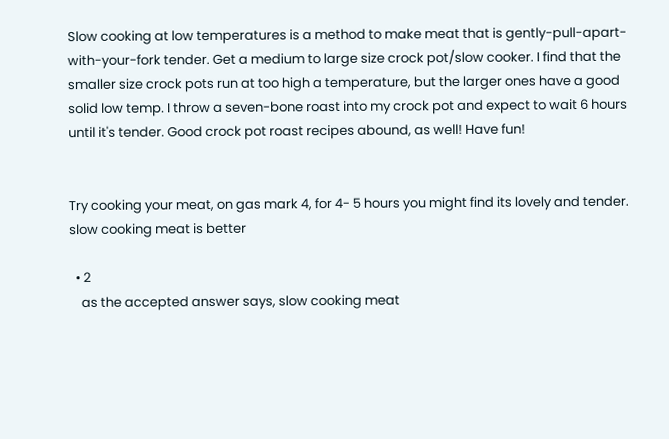Slow cooking at low temperatures is a method to make meat that is gently-pull-apart-with-your-fork tender. Get a medium to large size crock pot/slow cooker. I find that the smaller size crock pots run at too high a temperature, but the larger ones have a good solid low temp. I throw a seven-bone roast into my crock pot and expect to wait 6 hours until it's tender. Good crock pot roast recipes abound, as well! Have fun!


Try cooking your meat, on gas mark 4, for 4- 5 hours you might find its lovely and tender. slow cooking meat is better

  • 2
    as the accepted answer says, slow cooking meat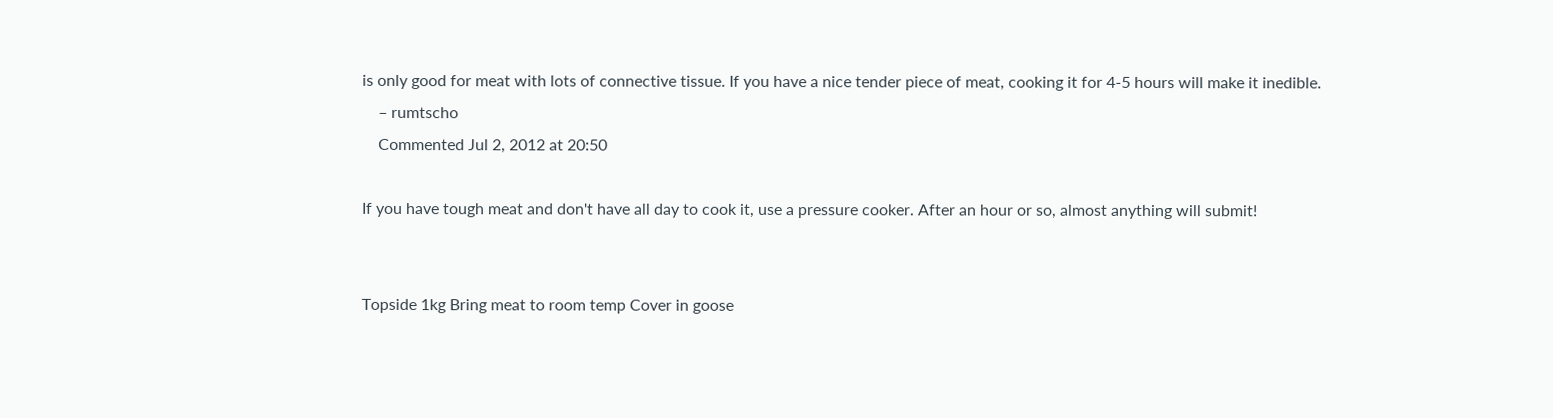is only good for meat with lots of connective tissue. If you have a nice tender piece of meat, cooking it for 4-5 hours will make it inedible.
    – rumtscho
    Commented Jul 2, 2012 at 20:50

If you have tough meat and don't have all day to cook it, use a pressure cooker. After an hour or so, almost anything will submit!


Topside 1kg Bring meat to room temp Cover in goose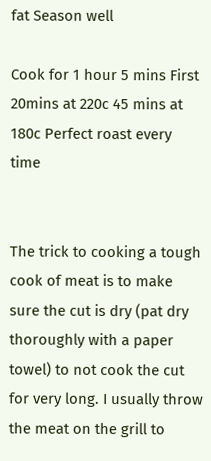fat Season well

Cook for 1 hour 5 mins First 20mins at 220c 45 mins at 180c Perfect roast every time


The trick to cooking a tough cook of meat is to make sure the cut is dry (pat dry thoroughly with a paper towel) to not cook the cut for very long. I usually throw the meat on the grill to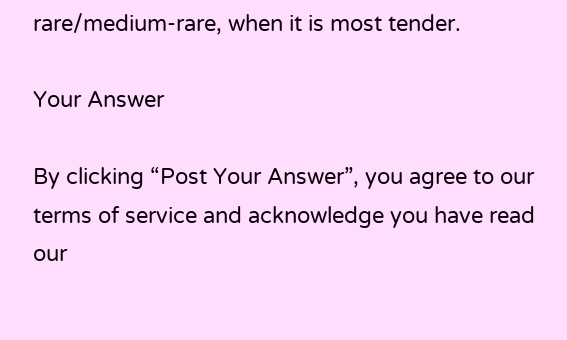rare/medium-rare, when it is most tender.

Your Answer

By clicking “Post Your Answer”, you agree to our terms of service and acknowledge you have read our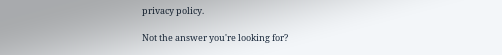privacy policy.

Not the answer you're looking for?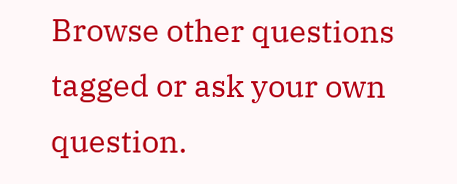Browse other questions tagged or ask your own question.